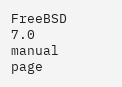FreeBSD 7.0 manual page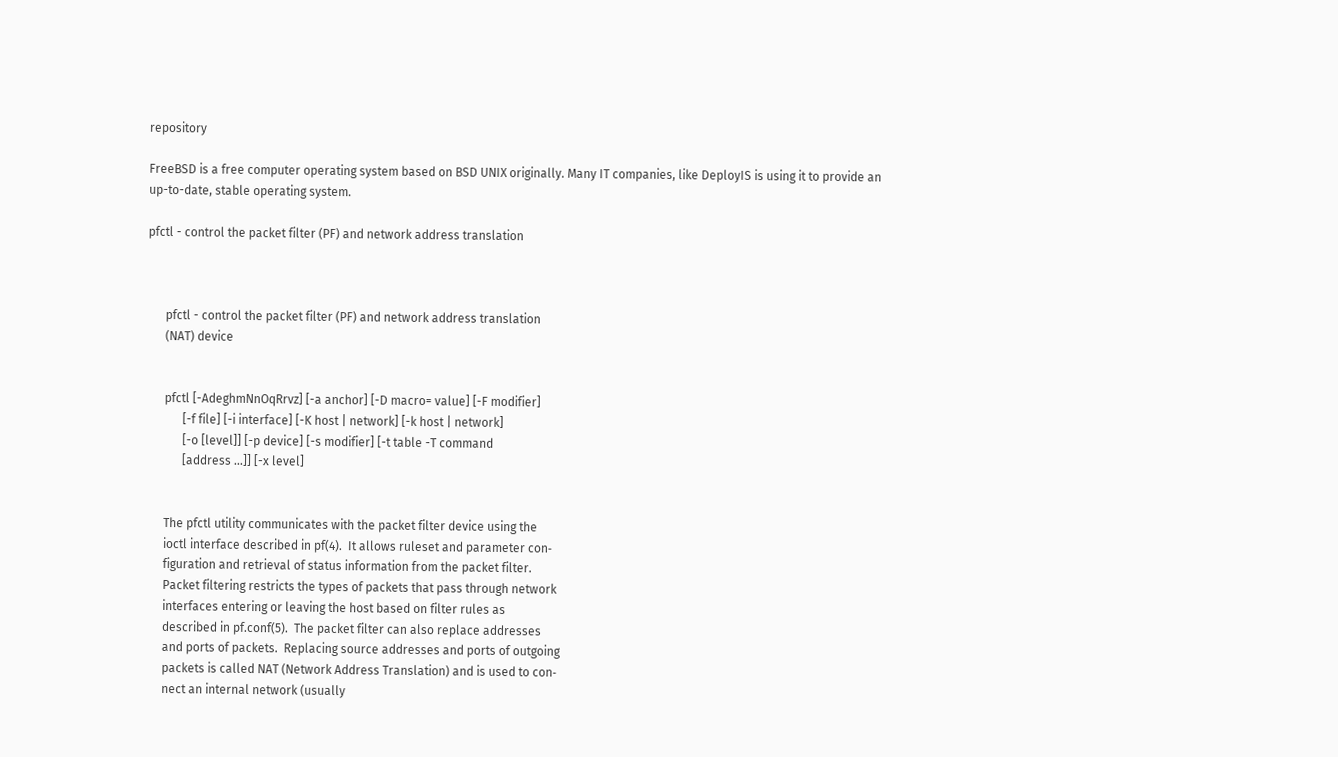repository

FreeBSD is a free computer operating system based on BSD UNIX originally. Many IT companies, like DeployIS is using it to provide an up-to-date, stable operating system.

pfctl - control the packet filter (PF) and network address translation



      pfctl - control the packet filter (PF) and network address translation
      (NAT) device


      pfctl [-AdeghmNnOqRrvz] [-a anchor] [-D macro= value] [-F modifier]
            [-f file] [-i interface] [-K host | network] [-k host | network]
            [-o [level]] [-p device] [-s modifier] [-t table -T command
            [address ...]] [-x level]


      The pfctl utility communicates with the packet filter device using the
      ioctl interface described in pf(4).  It allows ruleset and parameter con‐
      figuration and retrieval of status information from the packet filter.
      Packet filtering restricts the types of packets that pass through network
      interfaces entering or leaving the host based on filter rules as
      described in pf.conf(5).  The packet filter can also replace addresses
      and ports of packets.  Replacing source addresses and ports of outgoing
      packets is called NAT (Network Address Translation) and is used to con‐
      nect an internal network (usually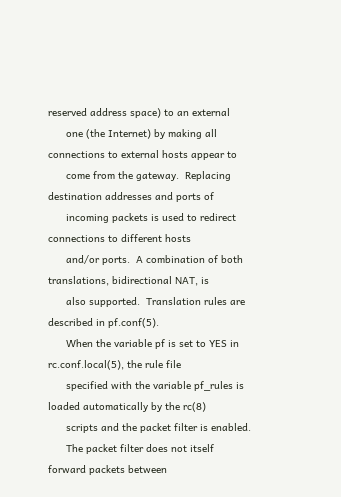reserved address space) to an external
      one (the Internet) by making all connections to external hosts appear to
      come from the gateway.  Replacing destination addresses and ports of
      incoming packets is used to redirect connections to different hosts
      and/or ports.  A combination of both translations, bidirectional NAT, is
      also supported.  Translation rules are described in pf.conf(5).
      When the variable pf is set to YES in rc.conf.local(5), the rule file
      specified with the variable pf_rules is loaded automatically by the rc(8)
      scripts and the packet filter is enabled.
      The packet filter does not itself forward packets between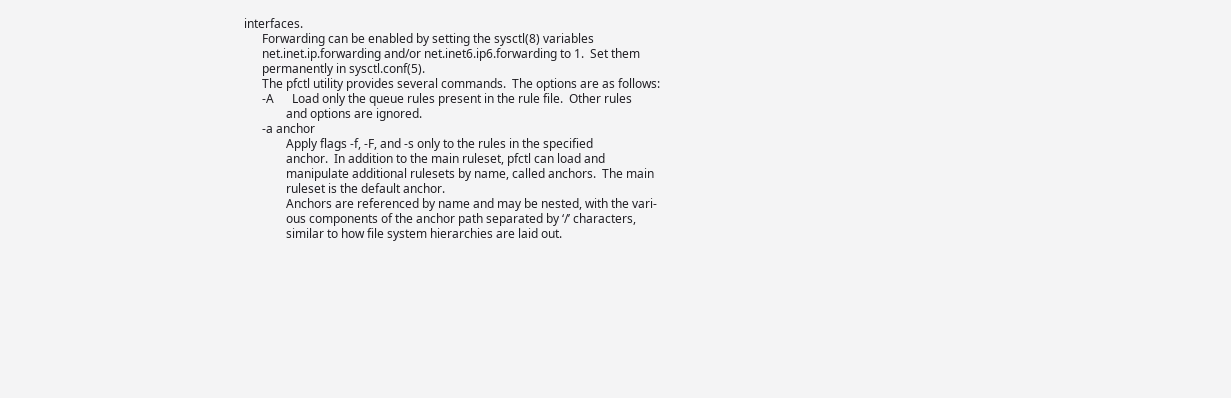interfaces.
      Forwarding can be enabled by setting the sysctl(8) variables
      net.inet.ip.forwarding and/or net.inet6.ip6.forwarding to 1.  Set them
      permanently in sysctl.conf(5).
      The pfctl utility provides several commands.  The options are as follows:
      -A      Load only the queue rules present in the rule file.  Other rules
              and options are ignored.
      -a anchor
              Apply flags -f, -F, and -s only to the rules in the specified
              anchor.  In addition to the main ruleset, pfctl can load and
              manipulate additional rulesets by name, called anchors.  The main
              ruleset is the default anchor.
              Anchors are referenced by name and may be nested, with the vari‐
              ous components of the anchor path separated by ‘/’ characters,
              similar to how file system hierarchies are laid out.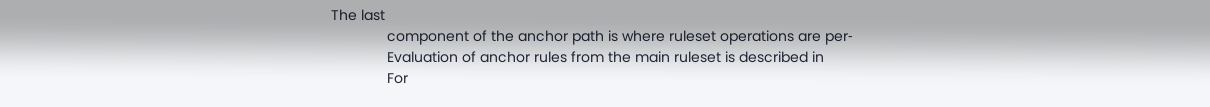The last
              component of the anchor path is where ruleset operations are per‐
              Evaluation of anchor rules from the main ruleset is described in
              For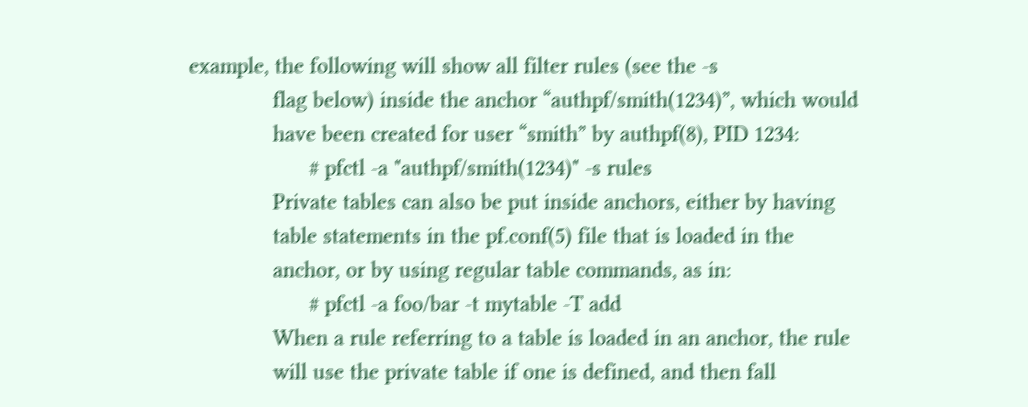example, the following will show all filter rules (see the -s
              flag below) inside the anchor “authpf/smith(1234)”, which would
              have been created for user “smith” by authpf(8), PID 1234:
                    # pfctl -a "authpf/smith(1234)" -s rules
              Private tables can also be put inside anchors, either by having
              table statements in the pf.conf(5) file that is loaded in the
              anchor, or by using regular table commands, as in:
                    # pfctl -a foo/bar -t mytable -T add
              When a rule referring to a table is loaded in an anchor, the rule
              will use the private table if one is defined, and then fall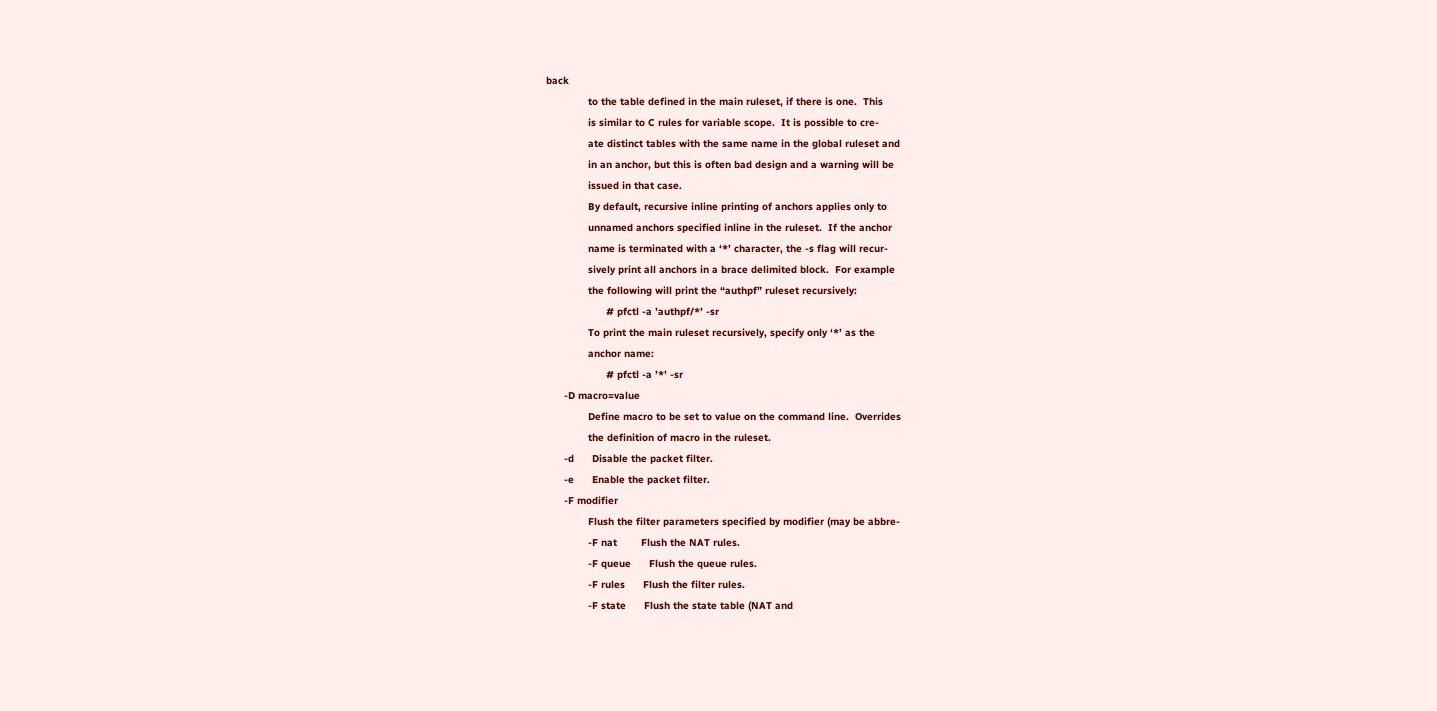back
              to the table defined in the main ruleset, if there is one.  This
              is similar to C rules for variable scope.  It is possible to cre‐
              ate distinct tables with the same name in the global ruleset and
              in an anchor, but this is often bad design and a warning will be
              issued in that case.
              By default, recursive inline printing of anchors applies only to
              unnamed anchors specified inline in the ruleset.  If the anchor
              name is terminated with a ‘*’ character, the -s flag will recur‐
              sively print all anchors in a brace delimited block.  For example
              the following will print the “authpf” ruleset recursively:
                    # pfctl -a ’authpf/*’ -sr
              To print the main ruleset recursively, specify only ‘*’ as the
              anchor name:
                    # pfctl -a ’*’ -sr
      -D macro=value
              Define macro to be set to value on the command line.  Overrides
              the definition of macro in the ruleset.
      -d      Disable the packet filter.
      -e      Enable the packet filter.
      -F modifier
              Flush the filter parameters specified by modifier (may be abbre‐
              -F nat        Flush the NAT rules.
              -F queue      Flush the queue rules.
              -F rules      Flush the filter rules.
              -F state      Flush the state table (NAT and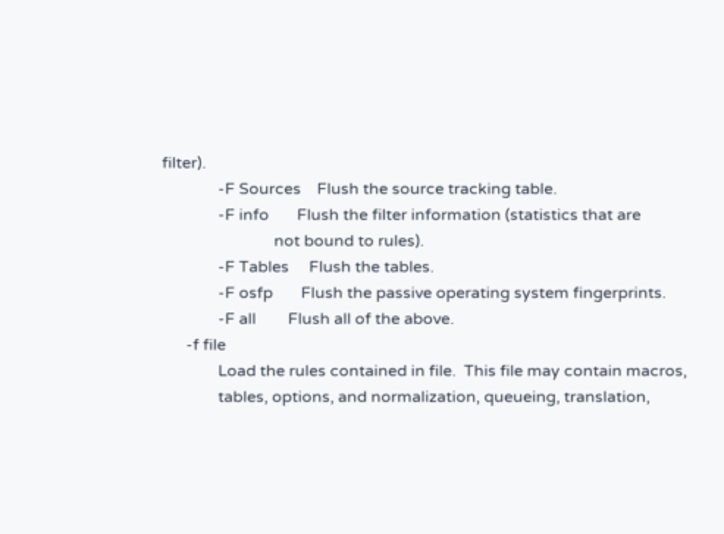filter).
              -F Sources    Flush the source tracking table.
              -F info       Flush the filter information (statistics that are
                            not bound to rules).
              -F Tables     Flush the tables.
              -F osfp       Flush the passive operating system fingerprints.
              -F all        Flush all of the above.
      -f file
              Load the rules contained in file.  This file may contain macros,
              tables, options, and normalization, queueing, translation,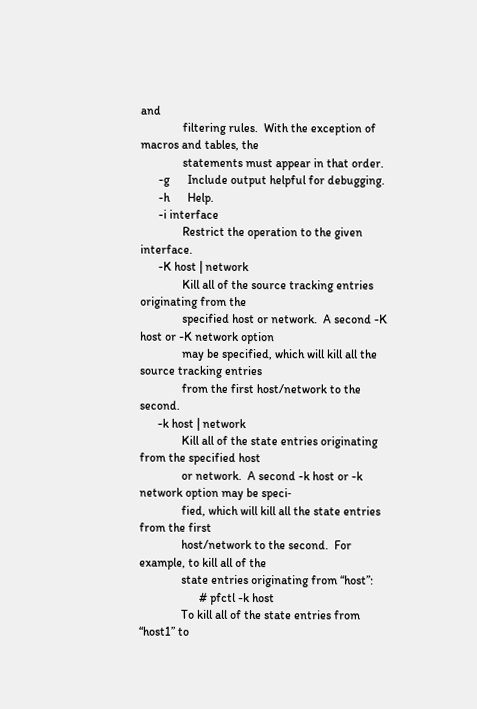and
              filtering rules.  With the exception of macros and tables, the
              statements must appear in that order.
      -g      Include output helpful for debugging.
      -h      Help.
      -i interface
              Restrict the operation to the given interface.
      -K host | network
              Kill all of the source tracking entries originating from the
              specified host or network.  A second -K host or -K network option
              may be specified, which will kill all the source tracking entries
              from the first host/network to the second.
      -k host | network
              Kill all of the state entries originating from the specified host
              or network.  A second -k host or -k network option may be speci‐
              fied, which will kill all the state entries from the first
              host/network to the second.  For example, to kill all of the
              state entries originating from “host”:
                    # pfctl -k host
              To kill all of the state entries from “host1” to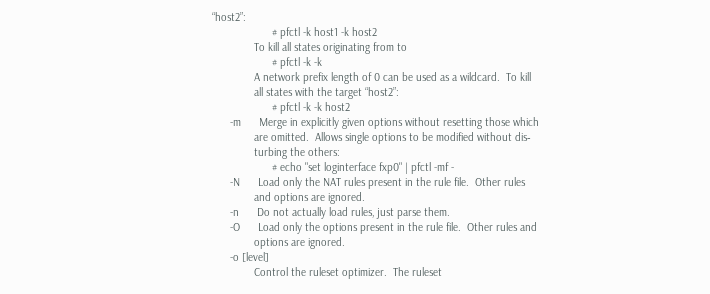“host2”:
                    # pfctl -k host1 -k host2
              To kill all states originating from to
                    # pfctl -k -k
              A network prefix length of 0 can be used as a wildcard.  To kill
              all states with the target “host2”:
                    # pfctl -k -k host2
      -m      Merge in explicitly given options without resetting those which
              are omitted.  Allows single options to be modified without dis‐
              turbing the others:
                    # echo "set loginterface fxp0" | pfctl -mf -
      -N      Load only the NAT rules present in the rule file.  Other rules
              and options are ignored.
      -n      Do not actually load rules, just parse them.
      -O      Load only the options present in the rule file.  Other rules and
              options are ignored.
      -o [level]
              Control the ruleset optimizer.  The ruleset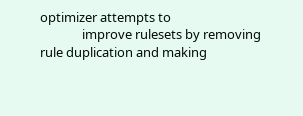optimizer attempts to
              improve rulesets by removing rule duplication and making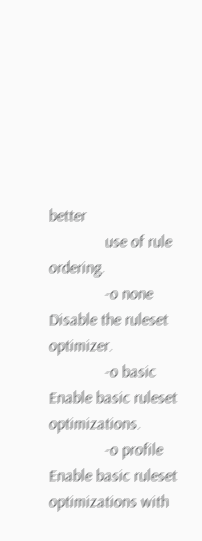better
              use of rule ordering.
              -o none       Disable the ruleset optimizer.
              -o basic      Enable basic ruleset optimizations.
              -o profile    Enable basic ruleset optimizations with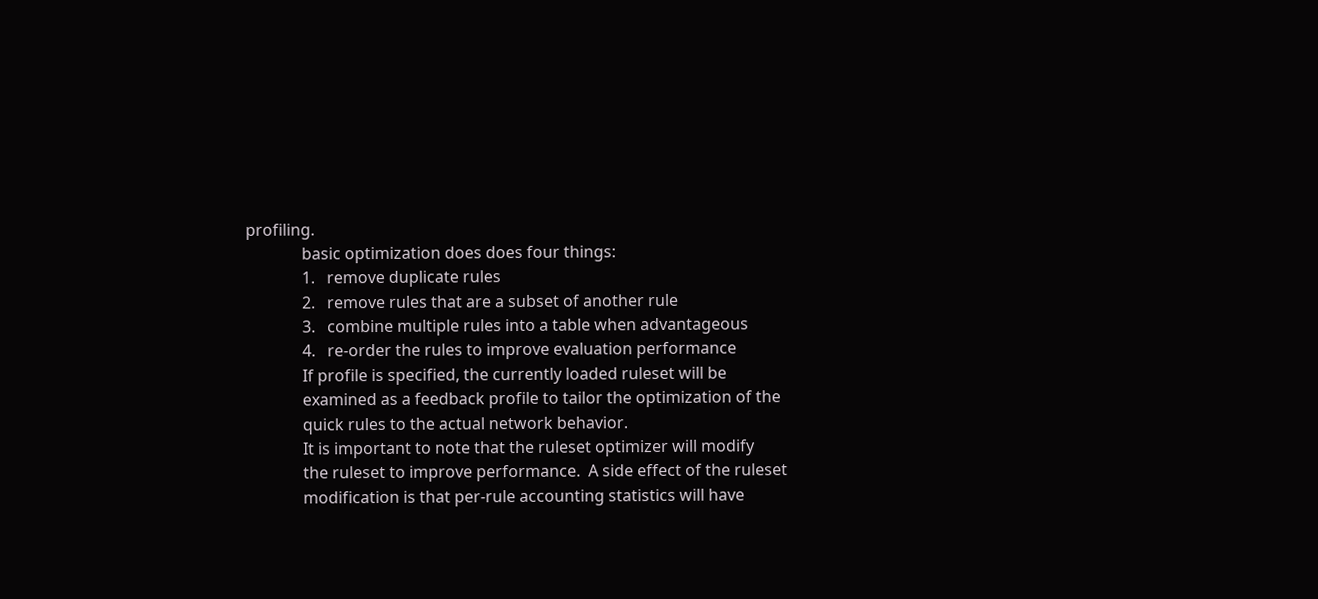profiling.
              basic optimization does does four things:
              1.   remove duplicate rules
              2.   remove rules that are a subset of another rule
              3.   combine multiple rules into a table when advantageous
              4.   re-order the rules to improve evaluation performance
              If profile is specified, the currently loaded ruleset will be
              examined as a feedback profile to tailor the optimization of the
              quick rules to the actual network behavior.
              It is important to note that the ruleset optimizer will modify
              the ruleset to improve performance.  A side effect of the ruleset
              modification is that per-rule accounting statistics will have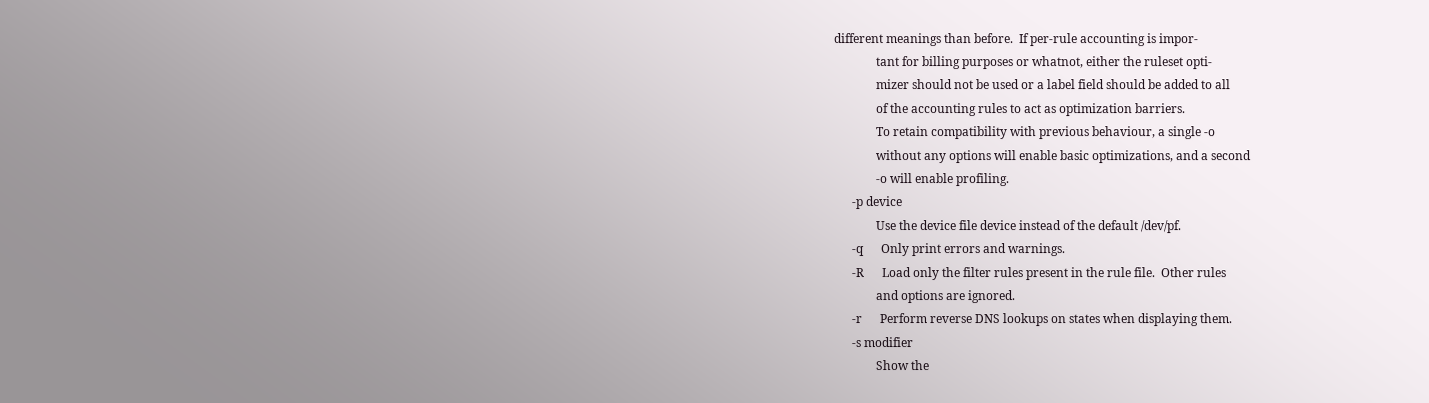different meanings than before.  If per-rule accounting is impor‐
              tant for billing purposes or whatnot, either the ruleset opti‐
              mizer should not be used or a label field should be added to all
              of the accounting rules to act as optimization barriers.
              To retain compatibility with previous behaviour, a single -o
              without any options will enable basic optimizations, and a second
              -o will enable profiling.
      -p device
              Use the device file device instead of the default /dev/pf.
      -q      Only print errors and warnings.
      -R      Load only the filter rules present in the rule file.  Other rules
              and options are ignored.
      -r      Perform reverse DNS lookups on states when displaying them.
      -s modifier
              Show the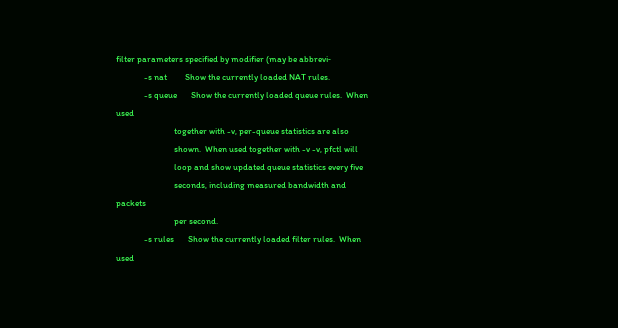filter parameters specified by modifier (may be abbrevi‐
              -s nat         Show the currently loaded NAT rules.
              -s queue       Show the currently loaded queue rules.  When used
                             together with -v, per-queue statistics are also
                             shown.  When used together with -v -v, pfctl will
                             loop and show updated queue statistics every five
                             seconds, including measured bandwidth and packets
                             per second.
              -s rules       Show the currently loaded filter rules.  When used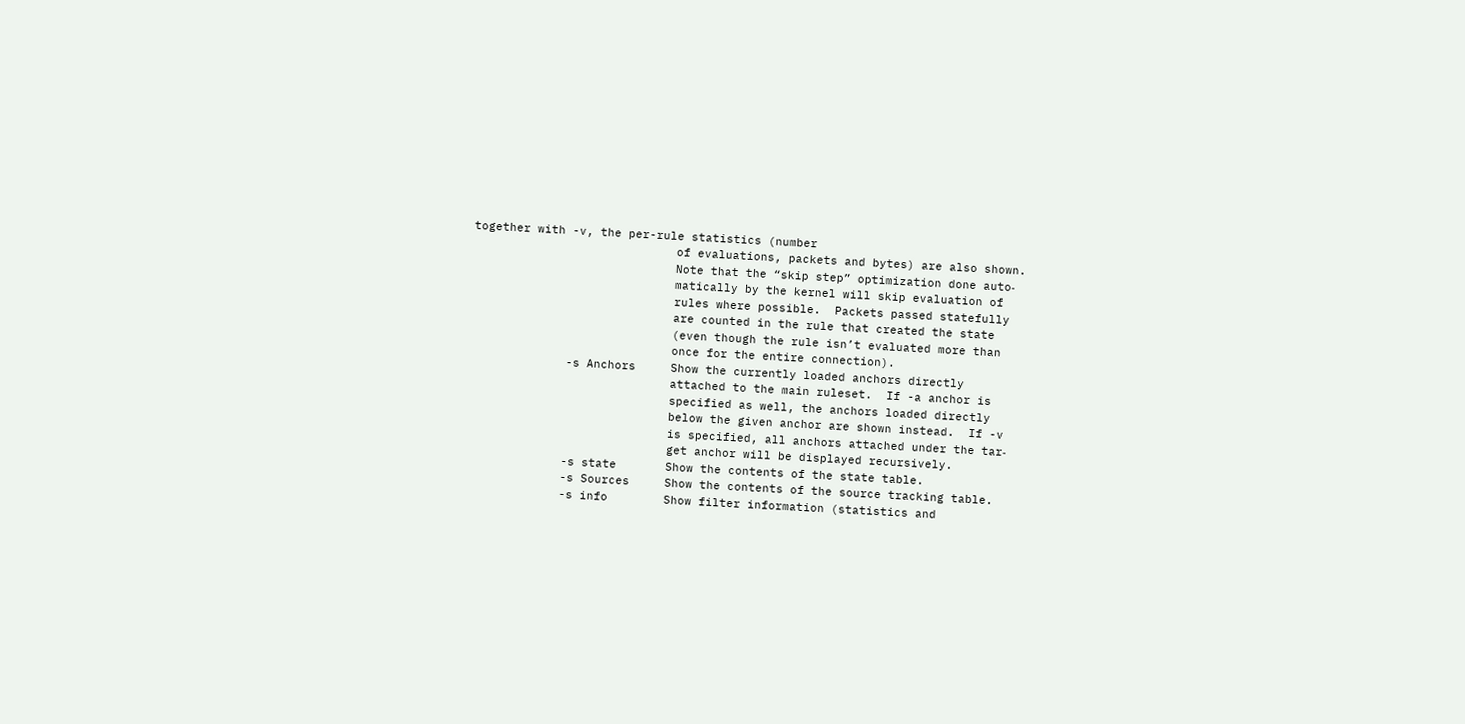together with -v, the per-rule statistics (number
                             of evaluations, packets and bytes) are also shown.
                             Note that the “skip step” optimization done auto‐
                             matically by the kernel will skip evaluation of
                             rules where possible.  Packets passed statefully
                             are counted in the rule that created the state
                             (even though the rule isn’t evaluated more than
                             once for the entire connection).
              -s Anchors     Show the currently loaded anchors directly
                             attached to the main ruleset.  If -a anchor is
                             specified as well, the anchors loaded directly
                             below the given anchor are shown instead.  If -v
                             is specified, all anchors attached under the tar‐
                             get anchor will be displayed recursively.
              -s state       Show the contents of the state table.
              -s Sources     Show the contents of the source tracking table.
              -s info        Show filter information (statistics and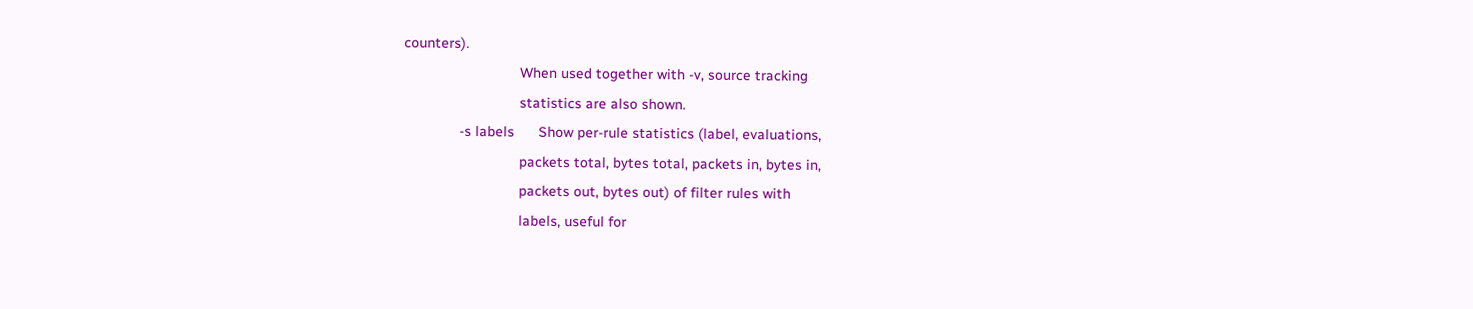counters).
                             When used together with -v, source tracking
                             statistics are also shown.
              -s labels      Show per-rule statistics (label, evaluations,
                             packets total, bytes total, packets in, bytes in,
                             packets out, bytes out) of filter rules with
                             labels, useful for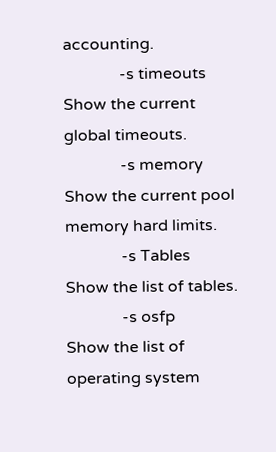accounting.
              -s timeouts    Show the current global timeouts.
              -s memory      Show the current pool memory hard limits.
              -s Tables      Show the list of tables.
              -s osfp        Show the list of operating system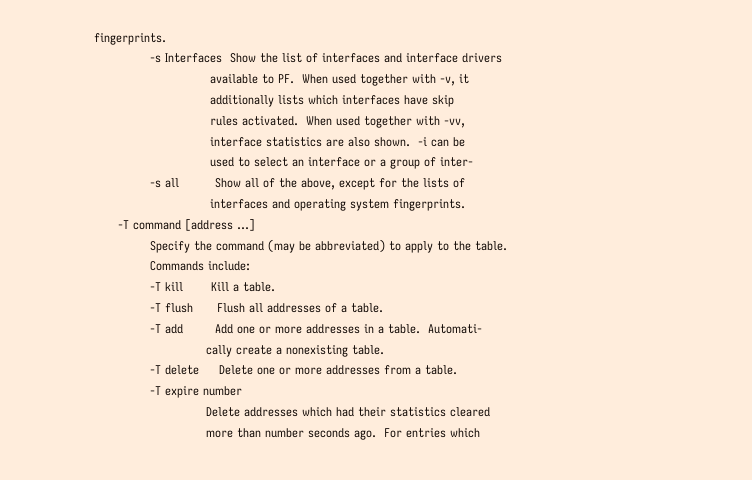fingerprints.
              -s Interfaces  Show the list of interfaces and interface drivers
                             available to PF.  When used together with -v, it
                             additionally lists which interfaces have skip
                             rules activated.  When used together with -vv,
                             interface statistics are also shown.  -i can be
                             used to select an interface or a group of inter‐
              -s all         Show all of the above, except for the lists of
                             interfaces and operating system fingerprints.
      -T command [address ...]
              Specify the command (may be abbreviated) to apply to the table.
              Commands include:
              -T kill       Kill a table.
              -T flush      Flush all addresses of a table.
              -T add        Add one or more addresses in a table.  Automati‐
                            cally create a nonexisting table.
              -T delete     Delete one or more addresses from a table.
              -T expire number
                            Delete addresses which had their statistics cleared
                            more than number seconds ago.  For entries which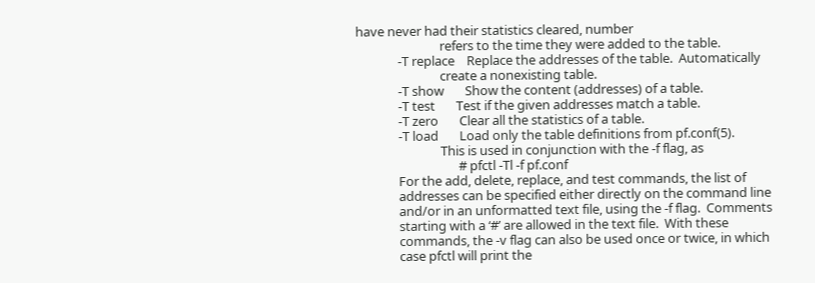have never had their statistics cleared, number
                            refers to the time they were added to the table.
              -T replace    Replace the addresses of the table.  Automatically
                            create a nonexisting table.
              -T show       Show the content (addresses) of a table.
              -T test       Test if the given addresses match a table.
              -T zero       Clear all the statistics of a table.
              -T load       Load only the table definitions from pf.conf(5).
                            This is used in conjunction with the -f flag, as
                                  # pfctl -Tl -f pf.conf
              For the add, delete, replace, and test commands, the list of
              addresses can be specified either directly on the command line
              and/or in an unformatted text file, using the -f flag.  Comments
              starting with a ‘#’ are allowed in the text file.  With these
              commands, the -v flag can also be used once or twice, in which
              case pfctl will print the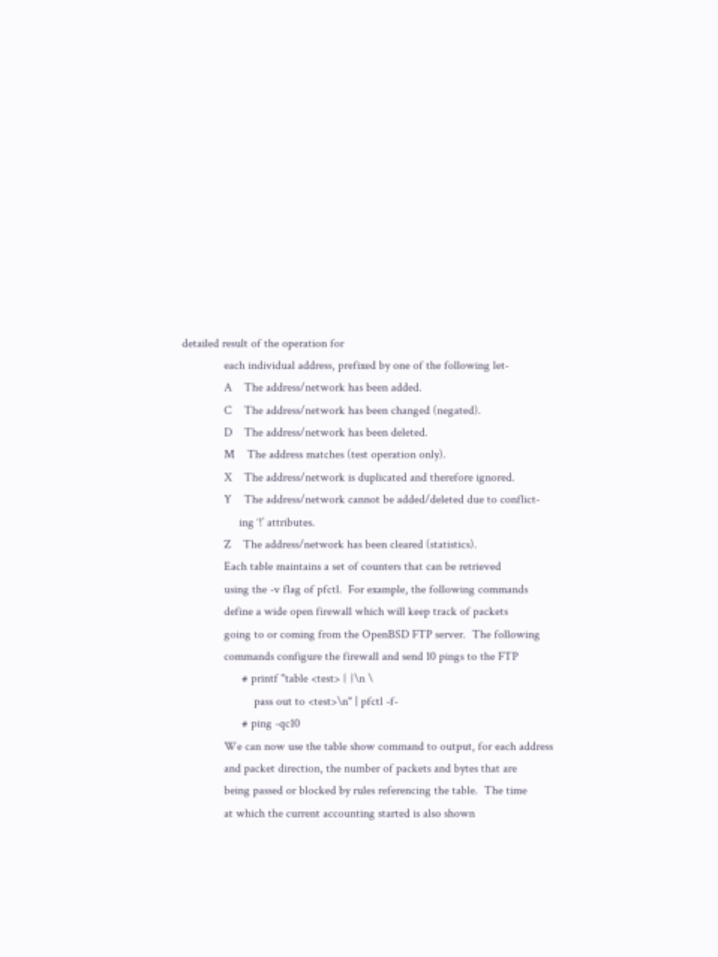detailed result of the operation for
              each individual address, prefixed by one of the following let‐
              A    The address/network has been added.
              C    The address/network has been changed (negated).
              D    The address/network has been deleted.
              M    The address matches (test operation only).
              X    The address/network is duplicated and therefore ignored.
              Y    The address/network cannot be added/deleted due to conflict‐
                   ing ‘!’ attributes.
              Z    The address/network has been cleared (statistics).
              Each table maintains a set of counters that can be retrieved
              using the -v flag of pfctl.  For example, the following commands
              define a wide open firewall which will keep track of packets
              going to or coming from the OpenBSD FTP server.  The following
              commands configure the firewall and send 10 pings to the FTP
                    # printf "table <test> { }\n \
                        pass out to <test>\n" | pfctl -f-
                    # ping -qc10
              We can now use the table show command to output, for each address
              and packet direction, the number of packets and bytes that are
              being passed or blocked by rules referencing the table.  The time
              at which the current accounting started is also shown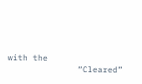with the
              “Cleared”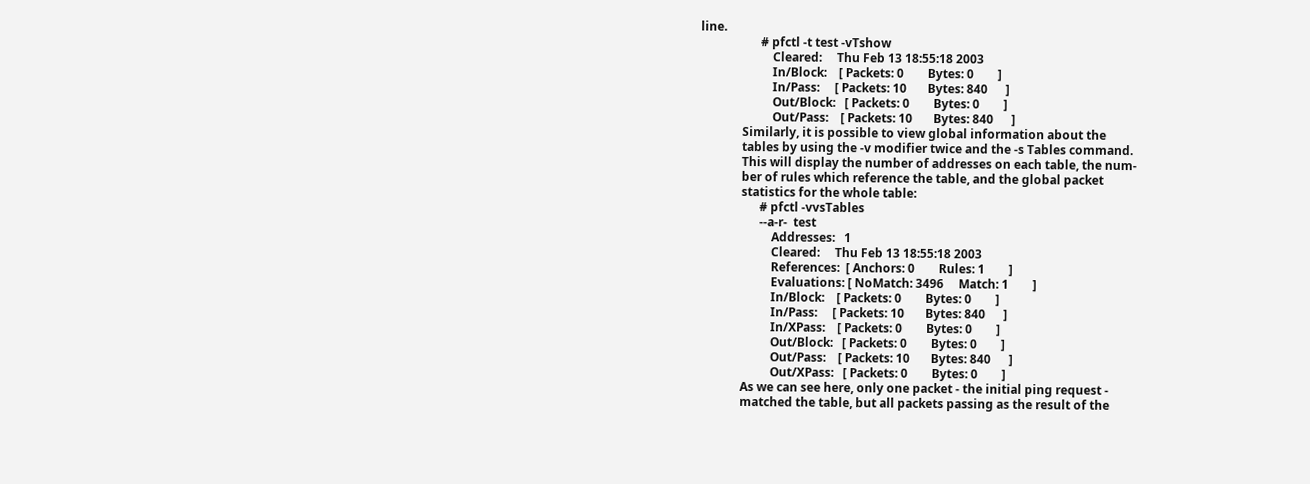line.
                    # pfctl -t test -vTshow
                        Cleared:     Thu Feb 13 18:55:18 2003
                        In/Block:    [ Packets: 0        Bytes: 0        ]
                        In/Pass:     [ Packets: 10       Bytes: 840      ]
                        Out/Block:   [ Packets: 0        Bytes: 0        ]
                        Out/Pass:    [ Packets: 10       Bytes: 840      ]
              Similarly, it is possible to view global information about the
              tables by using the -v modifier twice and the -s Tables command.
              This will display the number of addresses on each table, the num‐
              ber of rules which reference the table, and the global packet
              statistics for the whole table:
                    # pfctl -vvsTables
                    --a-r-  test
                        Addresses:   1
                        Cleared:     Thu Feb 13 18:55:18 2003
                        References:  [ Anchors: 0        Rules: 1        ]
                        Evaluations: [ NoMatch: 3496     Match: 1        ]
                        In/Block:    [ Packets: 0        Bytes: 0        ]
                        In/Pass:     [ Packets: 10       Bytes: 840      ]
                        In/XPass:    [ Packets: 0        Bytes: 0        ]
                        Out/Block:   [ Packets: 0        Bytes: 0        ]
                        Out/Pass:    [ Packets: 10       Bytes: 840      ]
                        Out/XPass:   [ Packets: 0        Bytes: 0        ]
              As we can see here, only one packet - the initial ping request -
              matched the table, but all packets passing as the result of the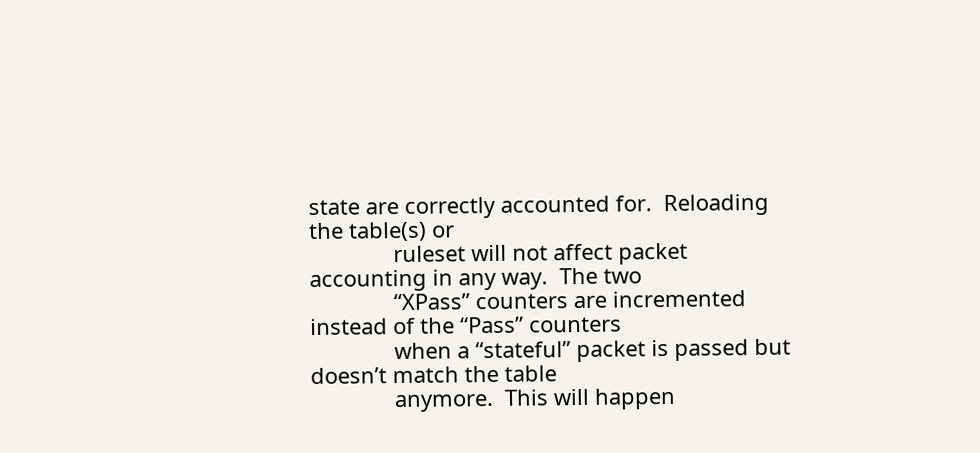state are correctly accounted for.  Reloading the table(s) or
              ruleset will not affect packet accounting in any way.  The two
              “XPass” counters are incremented instead of the “Pass” counters
              when a “stateful” packet is passed but doesn’t match the table
              anymore.  This will happen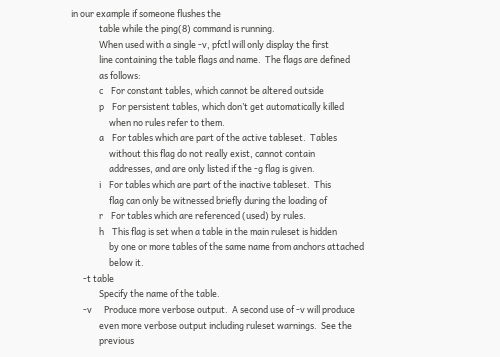in our example if someone flushes the
              table while the ping(8) command is running.
              When used with a single -v, pfctl will only display the first
              line containing the table flags and name.  The flags are defined
              as follows:
              c    For constant tables, which cannot be altered outside
              p    For persistent tables, which don’t get automatically killed
                   when no rules refer to them.
              a    For tables which are part of the active tableset.  Tables
                   without this flag do not really exist, cannot contain
                   addresses, and are only listed if the -g flag is given.
              i    For tables which are part of the inactive tableset.  This
                   flag can only be witnessed briefly during the loading of
              r    For tables which are referenced (used) by rules.
              h    This flag is set when a table in the main ruleset is hidden
                   by one or more tables of the same name from anchors attached
                   below it.
      -t table
              Specify the name of the table.
      -v      Produce more verbose output.  A second use of -v will produce
              even more verbose output including ruleset warnings.  See the
              previous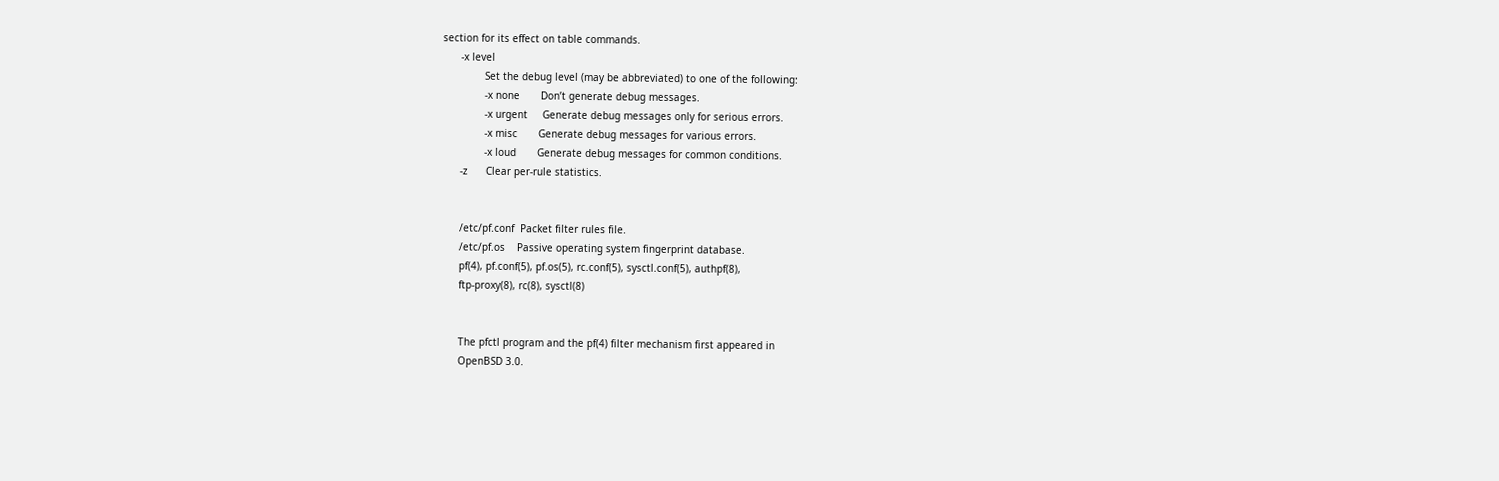section for its effect on table commands.
      -x level
              Set the debug level (may be abbreviated) to one of the following:
              -x none       Don’t generate debug messages.
              -x urgent     Generate debug messages only for serious errors.
              -x misc       Generate debug messages for various errors.
              -x loud       Generate debug messages for common conditions.
      -z      Clear per-rule statistics.


      /etc/pf.conf  Packet filter rules file.
      /etc/pf.os    Passive operating system fingerprint database.
      pf(4), pf.conf(5), pf.os(5), rc.conf(5), sysctl.conf(5), authpf(8),
      ftp-proxy(8), rc(8), sysctl(8)


      The pfctl program and the pf(4) filter mechanism first appeared in
      OpenBSD 3.0.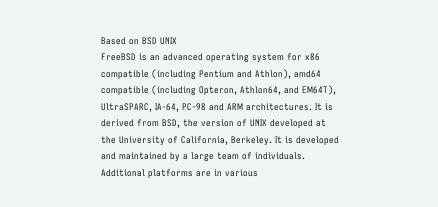Based on BSD UNIX
FreeBSD is an advanced operating system for x86 compatible (including Pentium and Athlon), amd64 compatible (including Opteron, Athlon64, and EM64T), UltraSPARC, IA-64, PC-98 and ARM architectures. It is derived from BSD, the version of UNIX developed at the University of California, Berkeley. It is developed and maintained by a large team of individuals. Additional platforms are in various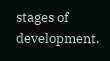stages of development.